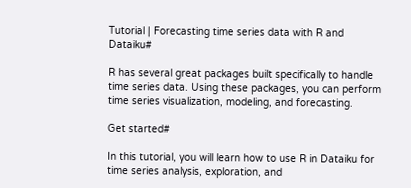Tutorial | Forecasting time series data with R and Dataiku#

R has several great packages built specifically to handle time series data. Using these packages, you can perform time series visualization, modeling, and forecasting.

Get started#

In this tutorial, you will learn how to use R in Dataiku for time series analysis, exploration, and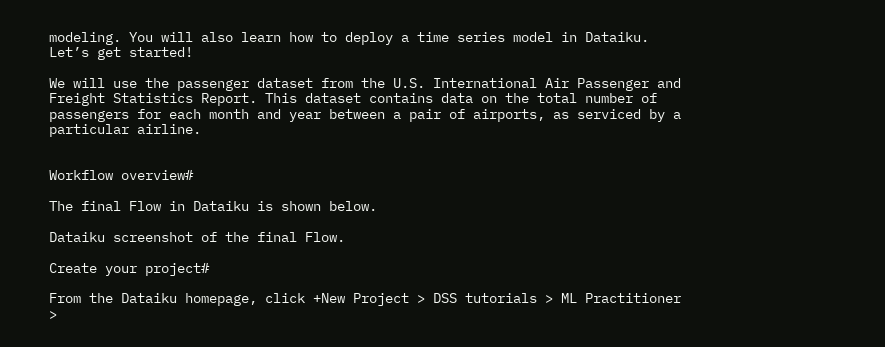modeling. You will also learn how to deploy a time series model in Dataiku. Let’s get started!

We will use the passenger dataset from the U.S. International Air Passenger and Freight Statistics Report. This dataset contains data on the total number of passengers for each month and year between a pair of airports, as serviced by a particular airline.


Workflow overview#

The final Flow in Dataiku is shown below.

Dataiku screenshot of the final Flow.

Create your project#

From the Dataiku homepage, click +New Project > DSS tutorials > ML Practitioner >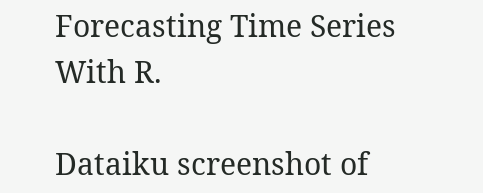Forecasting Time Series With R.

Dataiku screenshot of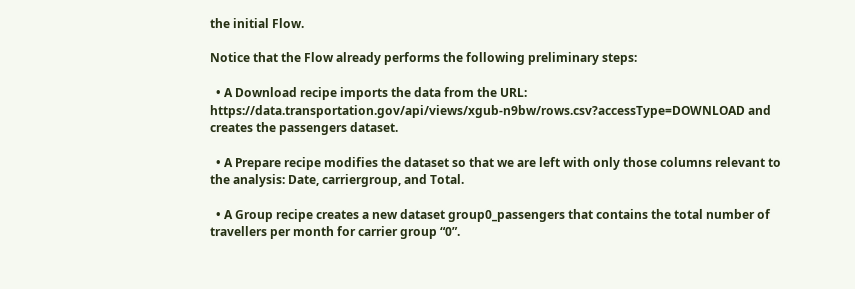the initial Flow.

Notice that the Flow already performs the following preliminary steps:

  • A Download recipe imports the data from the URL: https://data.transportation.gov/api/views/xgub-n9bw/rows.csv?accessType=DOWNLOAD and creates the passengers dataset.

  • A Prepare recipe modifies the dataset so that we are left with only those columns relevant to the analysis: Date, carriergroup, and Total.

  • A Group recipe creates a new dataset group0_passengers that contains the total number of travellers per month for carrier group “0”.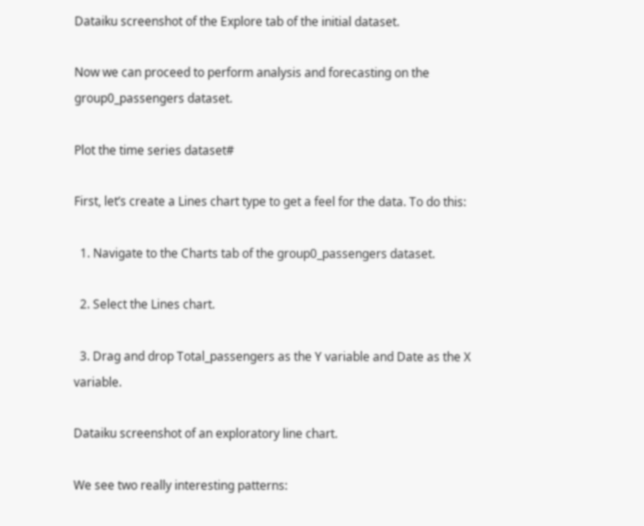Dataiku screenshot of the Explore tab of the initial dataset.

Now we can proceed to perform analysis and forecasting on the group0_passengers dataset.

Plot the time series dataset#

First, let’s create a Lines chart type to get a feel for the data. To do this:

  1. Navigate to the Charts tab of the group0_passengers dataset.

  2. Select the Lines chart.

  3. Drag and drop Total_passengers as the Y variable and Date as the X variable.

Dataiku screenshot of an exploratory line chart.

We see two really interesting patterns: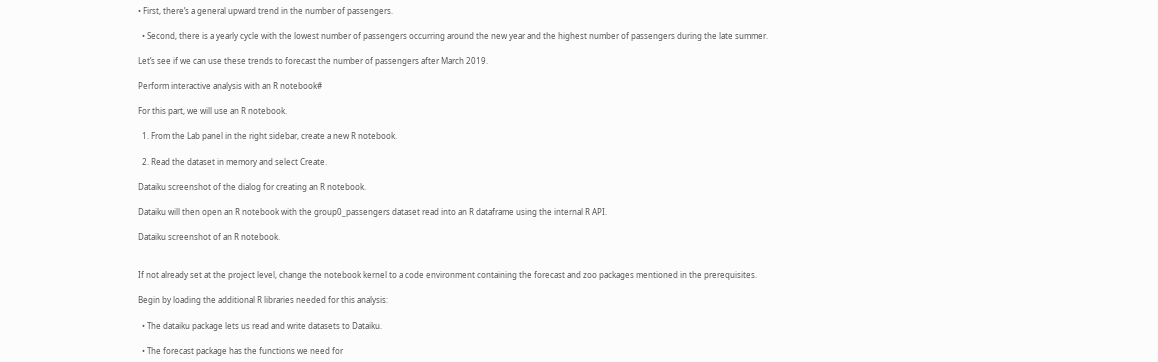• First, there’s a general upward trend in the number of passengers.

  • Second, there is a yearly cycle with the lowest number of passengers occurring around the new year and the highest number of passengers during the late summer.

Let’s see if we can use these trends to forecast the number of passengers after March 2019.

Perform interactive analysis with an R notebook#

For this part, we will use an R notebook.

  1. From the Lab panel in the right sidebar, create a new R notebook.

  2. Read the dataset in memory and select Create.

Dataiku screenshot of the dialog for creating an R notebook.

Dataiku will then open an R notebook with the group0_passengers dataset read into an R dataframe using the internal R API.

Dataiku screenshot of an R notebook.


If not already set at the project level, change the notebook kernel to a code environment containing the forecast and zoo packages mentioned in the prerequisites.

Begin by loading the additional R libraries needed for this analysis:

  • The dataiku package lets us read and write datasets to Dataiku.

  • The forecast package has the functions we need for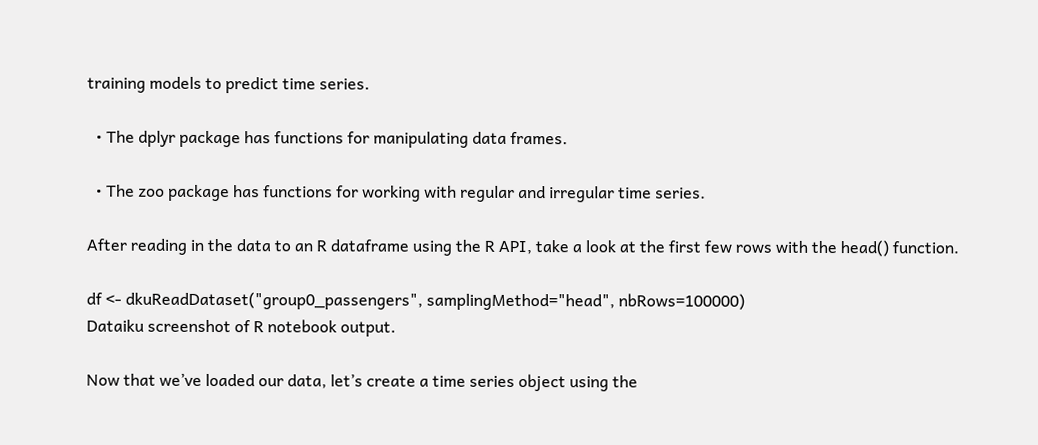training models to predict time series.

  • The dplyr package has functions for manipulating data frames.

  • The zoo package has functions for working with regular and irregular time series.

After reading in the data to an R dataframe using the R API, take a look at the first few rows with the head() function.

df <- dkuReadDataset("group0_passengers", samplingMethod="head", nbRows=100000)
Dataiku screenshot of R notebook output.

Now that we’ve loaded our data, let’s create a time series object using the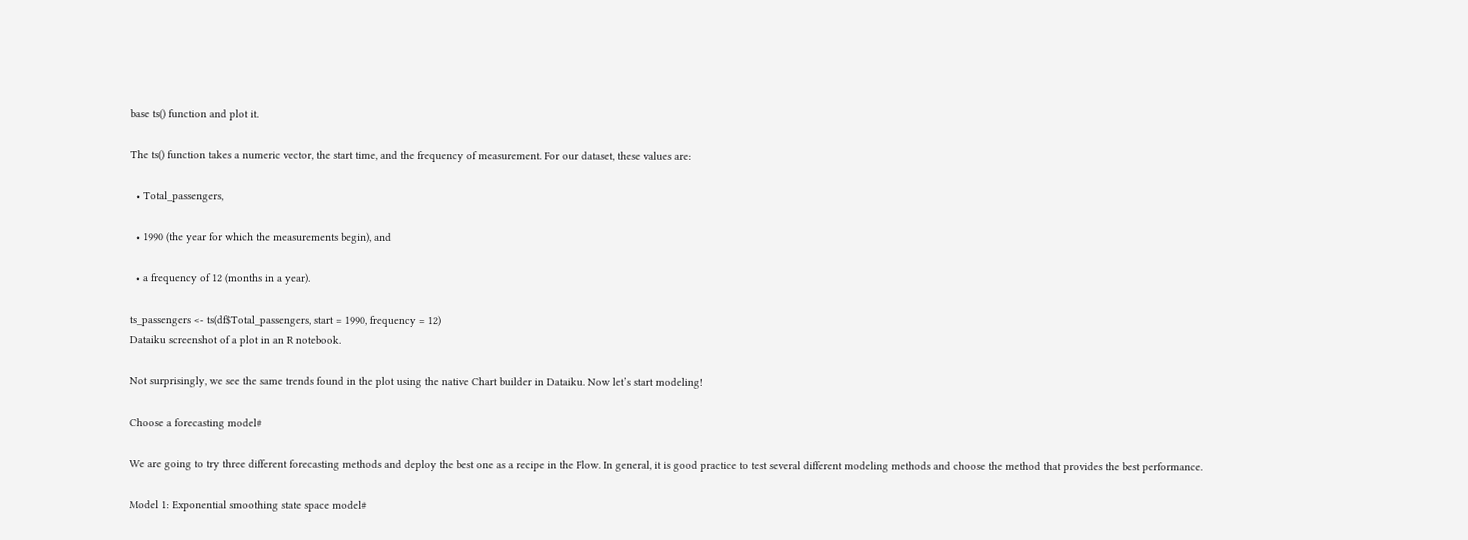base ts() function and plot it.

The ts() function takes a numeric vector, the start time, and the frequency of measurement. For our dataset, these values are:

  • Total_passengers,

  • 1990 (the year for which the measurements begin), and

  • a frequency of 12 (months in a year).

ts_passengers <- ts(df$Total_passengers, start = 1990, frequency = 12)
Dataiku screenshot of a plot in an R notebook.

Not surprisingly, we see the same trends found in the plot using the native Chart builder in Dataiku. Now let’s start modeling!

Choose a forecasting model#

We are going to try three different forecasting methods and deploy the best one as a recipe in the Flow. In general, it is good practice to test several different modeling methods and choose the method that provides the best performance.

Model 1: Exponential smoothing state space model#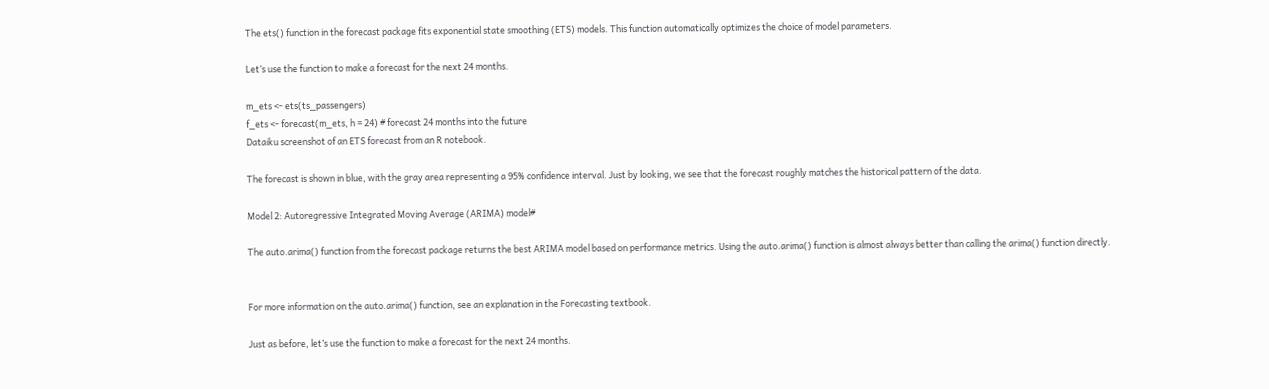The ets() function in the forecast package fits exponential state smoothing (ETS) models. This function automatically optimizes the choice of model parameters.

Let’s use the function to make a forecast for the next 24 months.

m_ets <- ets(ts_passengers)
f_ets <- forecast(m_ets, h = 24) # forecast 24 months into the future
Dataiku screenshot of an ETS forecast from an R notebook.

The forecast is shown in blue, with the gray area representing a 95% confidence interval. Just by looking, we see that the forecast roughly matches the historical pattern of the data.

Model 2: Autoregressive Integrated Moving Average (ARIMA) model#

The auto.arima() function from the forecast package returns the best ARIMA model based on performance metrics. Using the auto.arima() function is almost always better than calling the arima() function directly.


For more information on the auto.arima() function, see an explanation in the Forecasting textbook.

Just as before, let’s use the function to make a forecast for the next 24 months.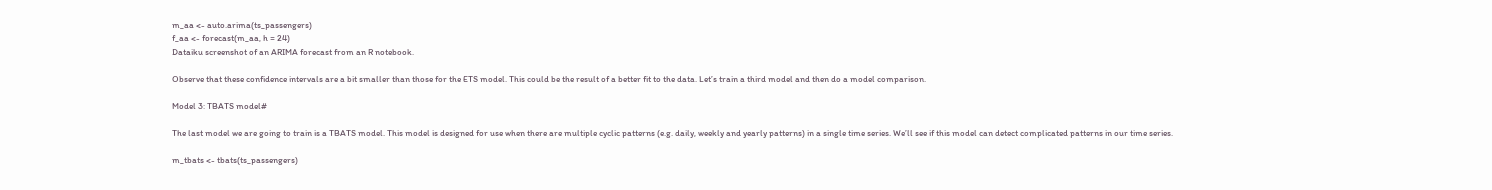m_aa <- auto.arima(ts_passengers)
f_aa <- forecast(m_aa, h = 24)
Dataiku screenshot of an ARIMA forecast from an R notebook.

Observe that these confidence intervals are a bit smaller than those for the ETS model. This could be the result of a better fit to the data. Let’s train a third model and then do a model comparison.

Model 3: TBATS model#

The last model we are going to train is a TBATS model. This model is designed for use when there are multiple cyclic patterns (e.g. daily, weekly and yearly patterns) in a single time series. We’ll see if this model can detect complicated patterns in our time series.

m_tbats <- tbats(ts_passengers)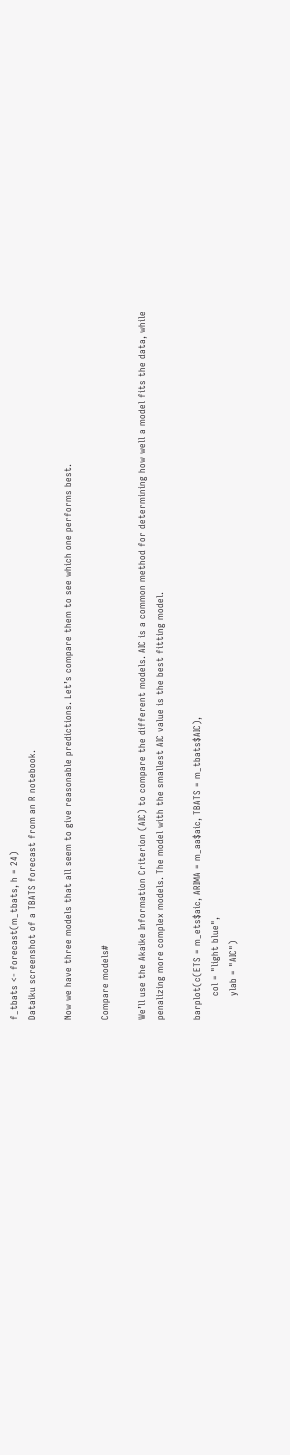f_tbats <- forecast(m_tbats, h = 24)
Dataiku screenshot of a TBATS forecast from an R notebook.

Now we have three models that all seem to give reasonable predictions. Let’s compare them to see which one performs best.

Compare models#

We’ll use the Akaike Information Criterion (AIC) to compare the different models. AIC is a common method for determining how well a model fits the data, while penalizing more complex models. The model with the smallest AIC value is the best fitting model.

barplot(c(ETS = m_ets$aic, ARIMA = m_aa$aic, TBATS = m_tbats$AIC),
        col = "light blue",
        ylab = "AIC")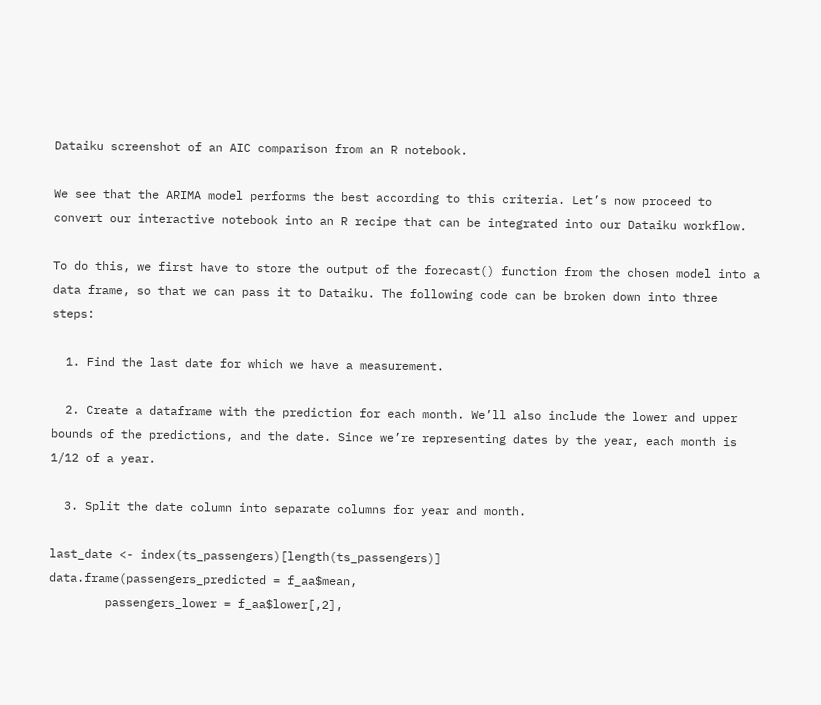Dataiku screenshot of an AIC comparison from an R notebook.

We see that the ARIMA model performs the best according to this criteria. Let’s now proceed to convert our interactive notebook into an R recipe that can be integrated into our Dataiku workflow.

To do this, we first have to store the output of the forecast() function from the chosen model into a data frame, so that we can pass it to Dataiku. The following code can be broken down into three steps:

  1. Find the last date for which we have a measurement.

  2. Create a dataframe with the prediction for each month. We’ll also include the lower and upper bounds of the predictions, and the date. Since we’re representing dates by the year, each month is 1/12 of a year.

  3. Split the date column into separate columns for year and month.

last_date <- index(ts_passengers)[length(ts_passengers)]
data.frame(passengers_predicted = f_aa$mean,
        passengers_lower = f_aa$lower[,2],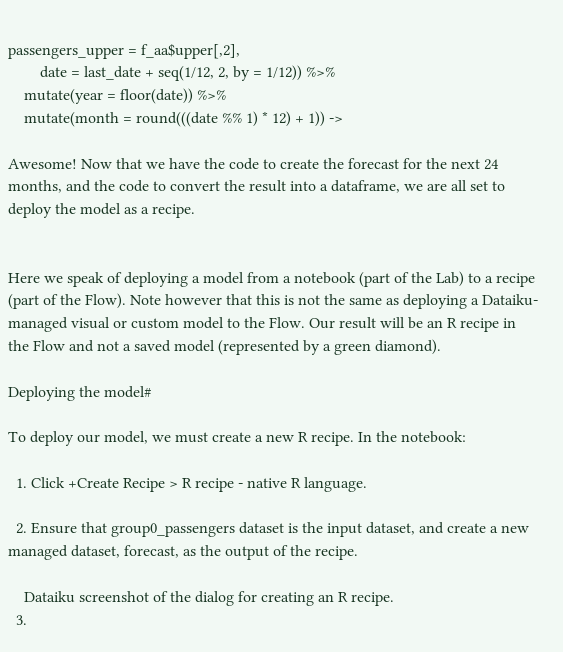passengers_upper = f_aa$upper[,2],
        date = last_date + seq(1/12, 2, by = 1/12)) %>%
    mutate(year = floor(date)) %>%
    mutate(month = round(((date %% 1) * 12) + 1)) ->

Awesome! Now that we have the code to create the forecast for the next 24 months, and the code to convert the result into a dataframe, we are all set to deploy the model as a recipe.


Here we speak of deploying a model from a notebook (part of the Lab) to a recipe (part of the Flow). Note however that this is not the same as deploying a Dataiku-managed visual or custom model to the Flow. Our result will be an R recipe in the Flow and not a saved model (represented by a green diamond).

Deploying the model#

To deploy our model, we must create a new R recipe. In the notebook:

  1. Click +Create Recipe > R recipe - native R language.

  2. Ensure that group0_passengers dataset is the input dataset, and create a new managed dataset, forecast, as the output of the recipe.

    Dataiku screenshot of the dialog for creating an R recipe.
  3.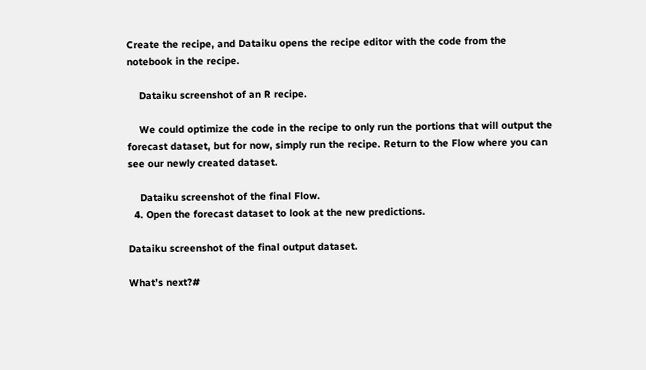Create the recipe, and Dataiku opens the recipe editor with the code from the notebook in the recipe.

    Dataiku screenshot of an R recipe.

    We could optimize the code in the recipe to only run the portions that will output the forecast dataset, but for now, simply run the recipe. Return to the Flow where you can see our newly created dataset.

    Dataiku screenshot of the final Flow.
  4. Open the forecast dataset to look at the new predictions.

Dataiku screenshot of the final output dataset.

What’s next?#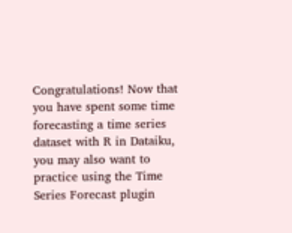Congratulations! Now that you have spent some time forecasting a time series dataset with R in Dataiku, you may also want to practice using the Time Series Forecast plugin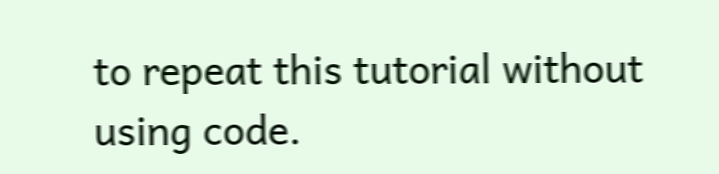to repeat this tutorial without using code.